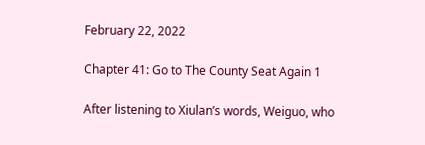February 22, 2022

Chapter 41: Go to The County Seat Again 1

After listening to Xiulan’s words, Weiguo, who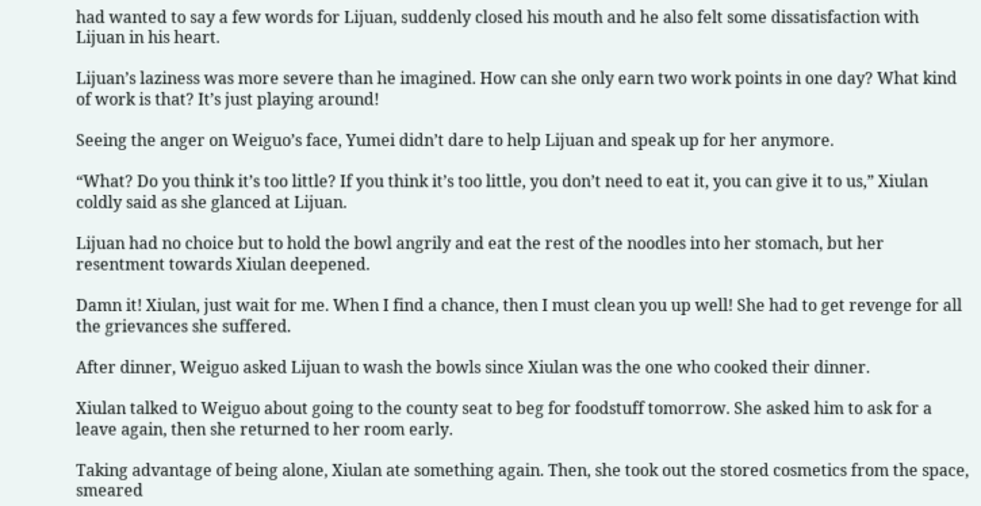had wanted to say a few words for Lijuan, suddenly closed his mouth and he also felt some dissatisfaction with Lijuan in his heart.

Lijuan’s laziness was more severe than he imagined. How can she only earn two work points in one day? What kind of work is that? It’s just playing around!

Seeing the anger on Weiguo’s face, Yumei didn’t dare to help Lijuan and speak up for her anymore.

“What? Do you think it’s too little? If you think it’s too little, you don’t need to eat it, you can give it to us,” Xiulan coldly said as she glanced at Lijuan.

Lijuan had no choice but to hold the bowl angrily and eat the rest of the noodles into her stomach, but her resentment towards Xiulan deepened.

Damn it! Xiulan, just wait for me. When I find a chance, then I must clean you up well! She had to get revenge for all the grievances she suffered.

After dinner, Weiguo asked Lijuan to wash the bowls since Xiulan was the one who cooked their dinner.

Xiulan talked to Weiguo about going to the county seat to beg for foodstuff tomorrow. She asked him to ask for a leave again, then she returned to her room early.

Taking advantage of being alone, Xiulan ate something again. Then, she took out the stored cosmetics from the space, smeared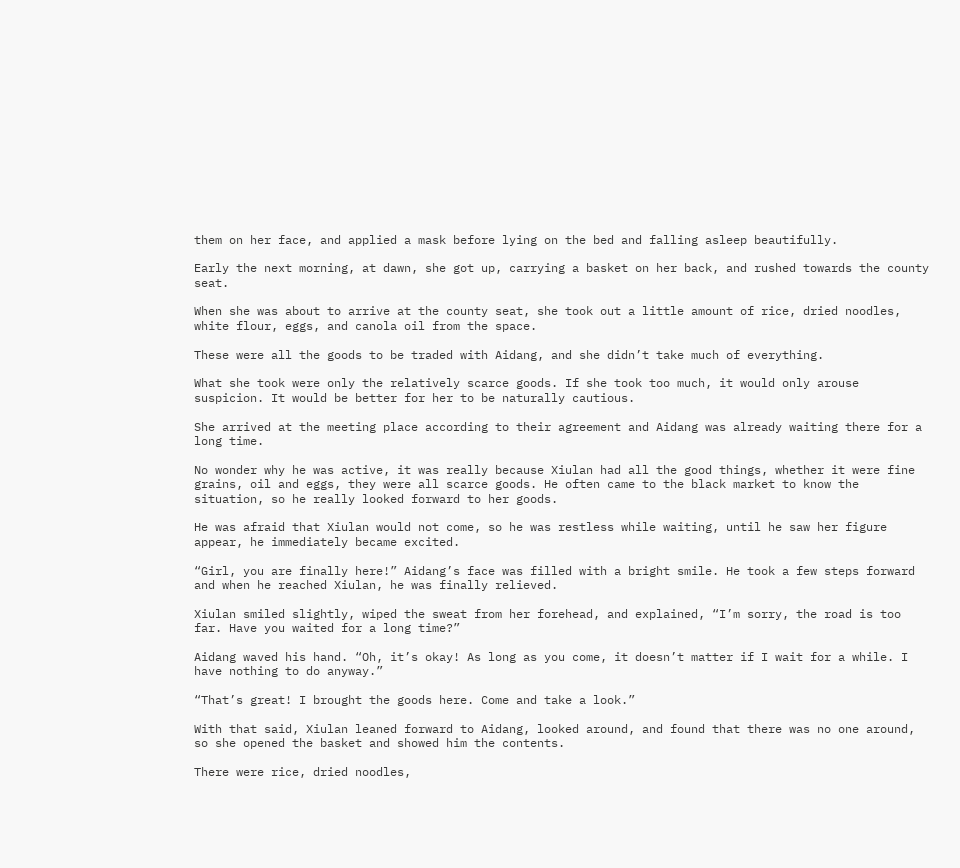them on her face, and applied a mask before lying on the bed and falling asleep beautifully.

Early the next morning, at dawn, she got up, carrying a basket on her back, and rushed towards the county seat.

When she was about to arrive at the county seat, she took out a little amount of rice, dried noodles, white flour, eggs, and canola oil from the space.

These were all the goods to be traded with Aidang, and she didn’t take much of everything.

What she took were only the relatively scarce goods. If she took too much, it would only arouse suspicion. It would be better for her to be naturally cautious.

She arrived at the meeting place according to their agreement and Aidang was already waiting there for a long time.

No wonder why he was active, it was really because Xiulan had all the good things, whether it were fine grains, oil and eggs, they were all scarce goods. He often came to the black market to know the situation, so he really looked forward to her goods.

He was afraid that Xiulan would not come, so he was restless while waiting, until he saw her figure appear, he immediately became excited.

“Girl, you are finally here!” Aidang’s face was filled with a bright smile. He took a few steps forward and when he reached Xiulan, he was finally relieved.

Xiulan smiled slightly, wiped the sweat from her forehead, and explained, “I’m sorry, the road is too far. Have you waited for a long time?”

Aidang waved his hand. “Oh, it’s okay! As long as you come, it doesn’t matter if I wait for a while. I have nothing to do anyway.”

“That’s great! I brought the goods here. Come and take a look.”

With that said, Xiulan leaned forward to Aidang, looked around, and found that there was no one around, so she opened the basket and showed him the contents.

There were rice, dried noodles,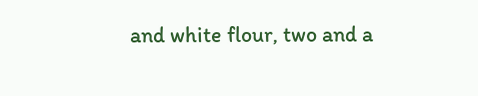and white flour, two and a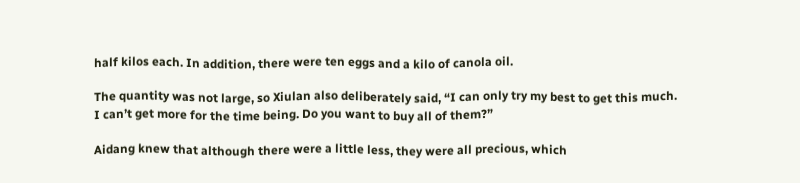half kilos each. In addition, there were ten eggs and a kilo of canola oil.

The quantity was not large, so Xiulan also deliberately said, “I can only try my best to get this much. I can’t get more for the time being. Do you want to buy all of them?”

Aidang knew that although there were a little less, they were all precious, which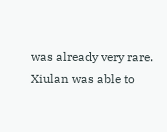was already very rare. Xiulan was able to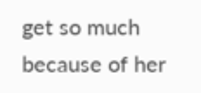get so much because of her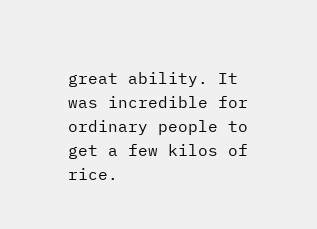great ability. It was incredible for ordinary people to get a few kilos of rice.